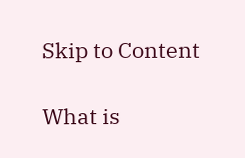Skip to Content

What is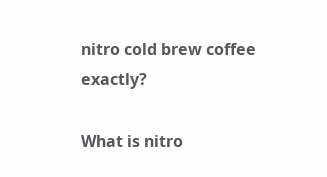nitro cold brew coffee exactly?

What is nitro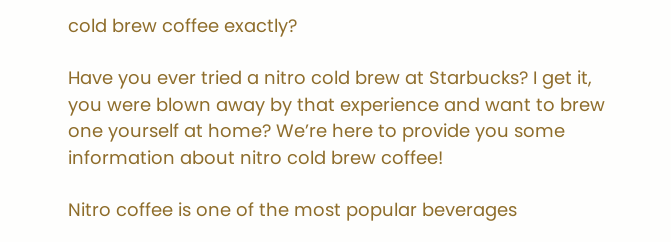cold brew coffee exactly?

Have you ever tried a nitro cold brew at Starbucks? I get it, you were blown away by that experience and want to brew one yourself at home? We’re here to provide you some information about nitro cold brew coffee!

Nitro coffee is one of the most popular beverages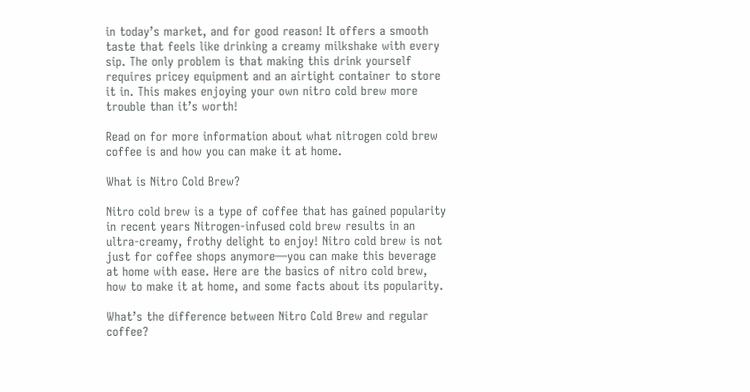in today’s market, and for good reason! It offers a smooth taste that feels like drinking a creamy milkshake with every sip. The only problem is that making this drink yourself requires pricey equipment and an airtight container to store it in. This makes enjoying your own nitro cold brew more trouble than it’s worth!

Read on for more information about what nitrogen cold brew coffee is and how you can make it at home.

What is Nitro Cold Brew?

Nitro cold brew is a type of coffee that has gained popularity in recent years Nitrogen-infused cold brew results in an ultra-creamy, frothy delight to enjoy! Nitro cold brew is not just for coffee shops anymore—you can make this beverage at home with ease. Here are the basics of nitro cold brew, how to make it at home, and some facts about its popularity.

What’s the difference between Nitro Cold Brew and regular coffee?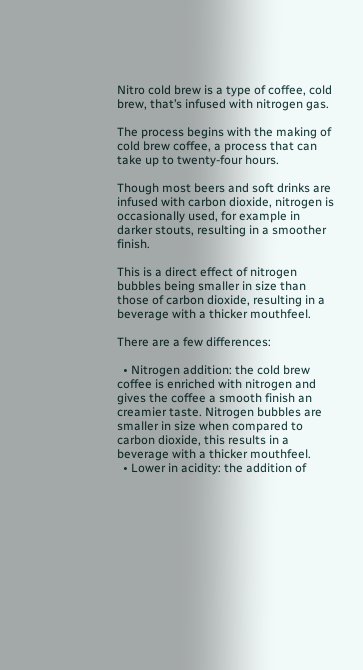Nitro cold brew is a type of coffee, cold brew, that’s infused with nitrogen gas.

The process begins with the making of cold brew coffee, a process that can take up to twenty-four hours.

Though most beers and soft drinks are infused with carbon dioxide, nitrogen is occasionally used, for example in darker stouts, resulting in a smoother finish.

This is a direct effect of nitrogen bubbles being smaller in size than those of carbon dioxide, resulting in a beverage with a thicker mouthfeel.

There are a few differences:

  • Nitrogen addition: the cold brew coffee is enriched with nitrogen and gives the coffee a smooth finish an creamier taste. Nitrogen bubbles are smaller in size when compared to carbon dioxide, this results in a beverage with a thicker mouthfeel.
  • Lower in acidity: the addition of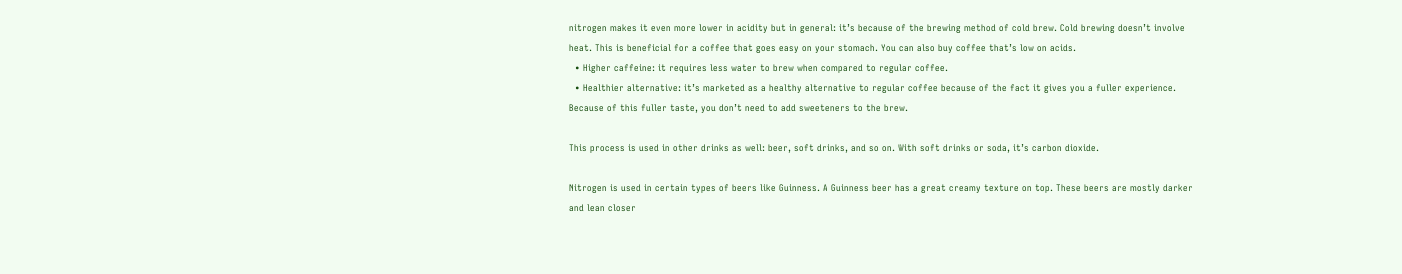nitrogen makes it even more lower in acidity but in general: it’s because of the brewing method of cold brew. Cold brewing doesn’t involve heat. This is beneficial for a coffee that goes easy on your stomach. You can also buy coffee that’s low on acids.
  • Higher caffeine: it requires less water to brew when compared to regular coffee.
  • Healthier alternative: it’s marketed as a healthy alternative to regular coffee because of the fact it gives you a fuller experience. Because of this fuller taste, you don’t need to add sweeteners to the brew.

This process is used in other drinks as well: beer, soft drinks, and so on. With soft drinks or soda, it’s carbon dioxide.

Nitrogen is used in certain types of beers like Guinness. A Guinness beer has a great creamy texture on top. These beers are mostly darker and lean closer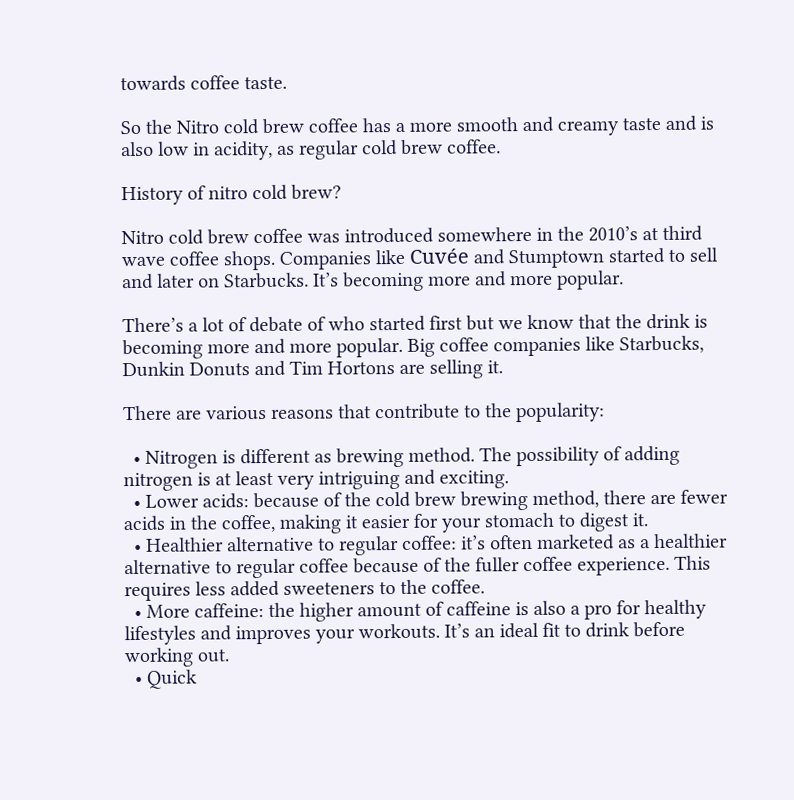towards coffee taste.

So the Nitro cold brew coffee has a more smooth and creamy taste and is also low in acidity, as regular cold brew coffee.

History of nitro cold brew?

Nitro cold brew coffee was introduced somewhere in the 2010’s at third wave coffee shops. Companies like Cuvée and Stumptown started to sell and later on Starbucks. It’s becoming more and more popular.

There’s a lot of debate of who started first but we know that the drink is becoming more and more popular. Big coffee companies like Starbucks, Dunkin Donuts and Tim Hortons are selling it.

There are various reasons that contribute to the popularity:

  • Nitrogen is different as brewing method. The possibility of adding nitrogen is at least very intriguing and exciting.
  • Lower acids: because of the cold brew brewing method, there are fewer acids in the coffee, making it easier for your stomach to digest it.
  • Healthier alternative to regular coffee: it’s often marketed as a healthier alternative to regular coffee because of the fuller coffee experience. This requires less added sweeteners to the coffee.
  • More caffeine: the higher amount of caffeine is also a pro for healthy lifestyles and improves your workouts. It’s an ideal fit to drink before working out.
  • Quick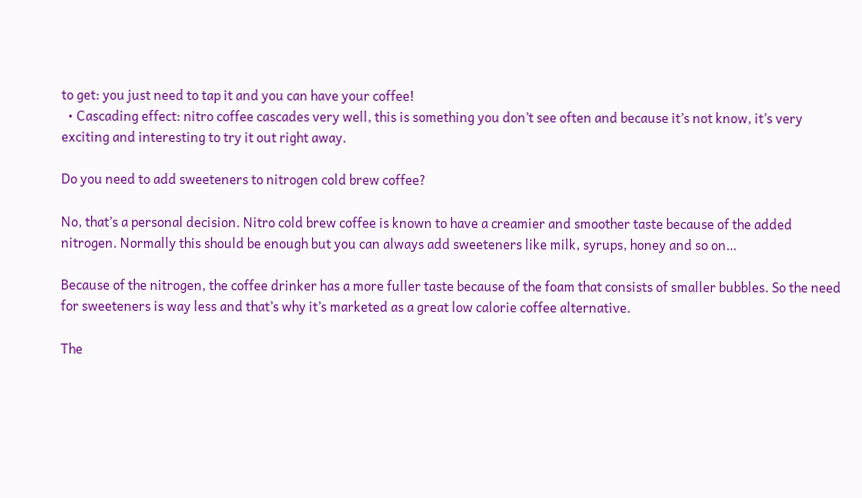to get: you just need to tap it and you can have your coffee!
  • Cascading effect: nitro coffee cascades very well, this is something you don’t see often and because it’s not know, it’s very exciting and interesting to try it out right away.

Do you need to add sweeteners to nitrogen cold brew coffee?

No, that’s a personal decision. Nitro cold brew coffee is known to have a creamier and smoother taste because of the added nitrogen. Normally this should be enough but you can always add sweeteners like milk, syrups, honey and so on…

Because of the nitrogen, the coffee drinker has a more fuller taste because of the foam that consists of smaller bubbles. So the need for sweeteners is way less and that’s why it’s marketed as a great low calorie coffee alternative.

The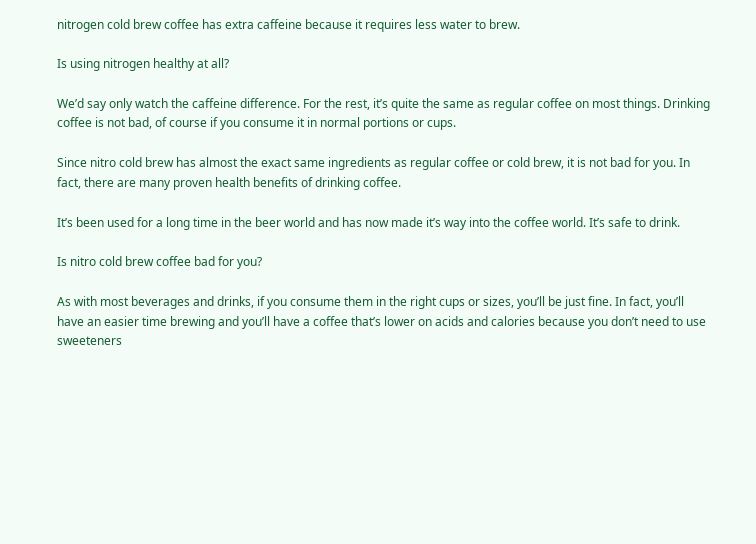nitrogen cold brew coffee has extra caffeine because it requires less water to brew.

Is using nitrogen healthy at all?

We’d say only watch the caffeine difference. For the rest, it’s quite the same as regular coffee on most things. Drinking coffee is not bad, of course if you consume it in normal portions or cups.

Since nitro cold brew has almost the exact same ingredients as regular coffee or cold brew, it is not bad for you. In fact, there are many proven health benefits of drinking coffee.

It’s been used for a long time in the beer world and has now made it’s way into the coffee world. It’s safe to drink.

Is nitro cold brew coffee bad for you?

As with most beverages and drinks, if you consume them in the right cups or sizes, you’ll be just fine. In fact, you’ll have an easier time brewing and you’ll have a coffee that’s lower on acids and calories because you don’t need to use sweeteners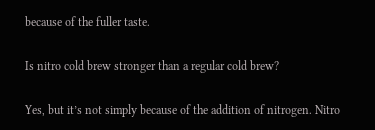because of the fuller taste.

Is nitro cold brew stronger than a regular cold brew?

Yes, but it’s not simply because of the addition of nitrogen. Nitro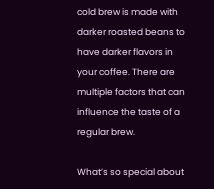cold brew is made with darker roasted beans to have darker flavors in your coffee. There are multiple factors that can influence the taste of a regular brew.

What’s so special about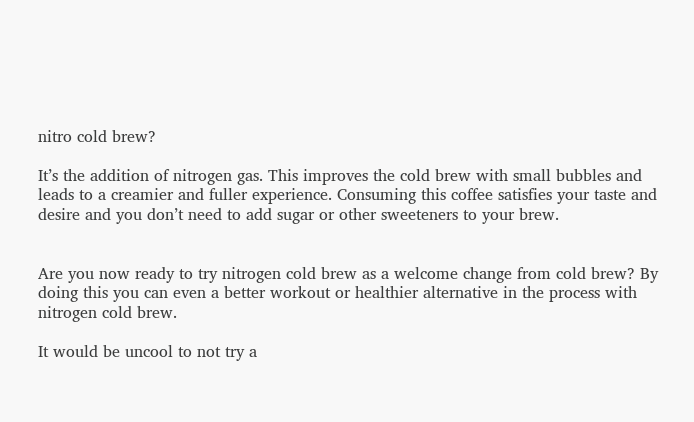nitro cold brew?

It’s the addition of nitrogen gas. This improves the cold brew with small bubbles and leads to a creamier and fuller experience. Consuming this coffee satisfies your taste and desire and you don’t need to add sugar or other sweeteners to your brew.


Are you now ready to try nitrogen cold brew as a welcome change from cold brew? By doing this you can even a better workout or healthier alternative in the process with nitrogen cold brew.

It would be uncool to not try a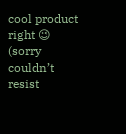cool product right 😉 (sorry couldn’t resist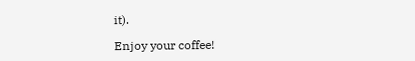it).

Enjoy your coffee!